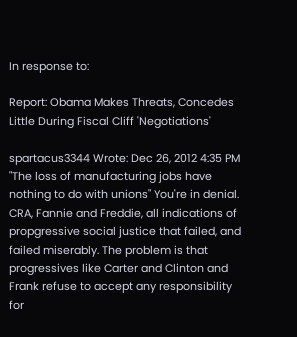In response to:

Report: Obama Makes Threats, Concedes Little During Fiscal Cliff 'Negotiations'

spartacus3344 Wrote: Dec 26, 2012 4:35 PM
"The loss of manufacturing jobs have nothing to do with unions" You're in denial. CRA, Fannie and Freddie, all indications of propgressive social justice that failed, and failed miserably. The problem is that progressives like Carter and Clinton and Frank refuse to accept any responsibility for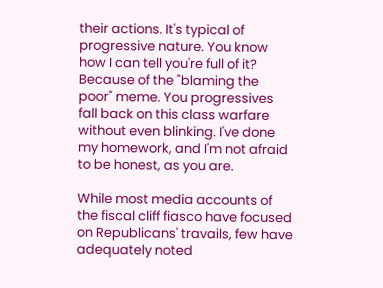their actions. It's typical of progressive nature. You know how I can tell you're full of it? Because of the "blaming the poor" meme. You progressives fall back on this class warfare without even blinking. I've done my homework, and I'm not afraid to be honest, as you are.

While most media accounts of the fiscal cliff fiasco have focused on Republicans' travails, few have adequately noted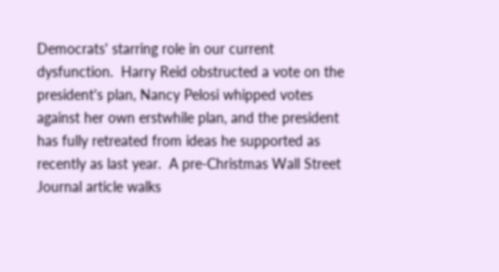Democrats' starring role in our current dysfunction.  Harry Reid obstructed a vote on the president's plan, Nancy Pelosi whipped votes against her own erstwhile plan, and the president has fully retreated from ideas he supported as recently as last year.  A pre-Christmas Wall Street Journal article walks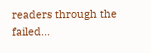readers through the failed...